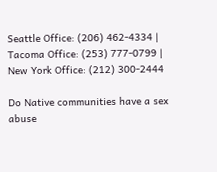Seattle Office: (206) 462-4334 | Tacoma Office: (253) 777-0799 | New York Office: (212) 300-2444

Do Native communities have a sex abuse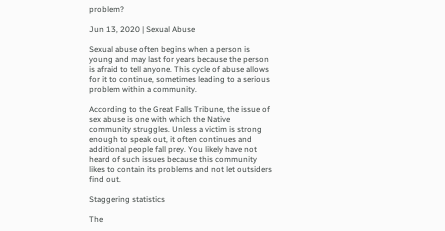problem?

Jun 13, 2020 | Sexual Abuse

Sexual abuse often begins when a person is young and may last for years because the person is afraid to tell anyone. This cycle of abuse allows for it to continue, sometimes leading to a serious problem within a community.

According to the Great Falls Tribune, the issue of sex abuse is one with which the Native community struggles. Unless a victim is strong enough to speak out, it often continues and additional people fall prey. You likely have not heard of such issues because this community likes to contain its problems and not let outsiders find out.

Staggering statistics

The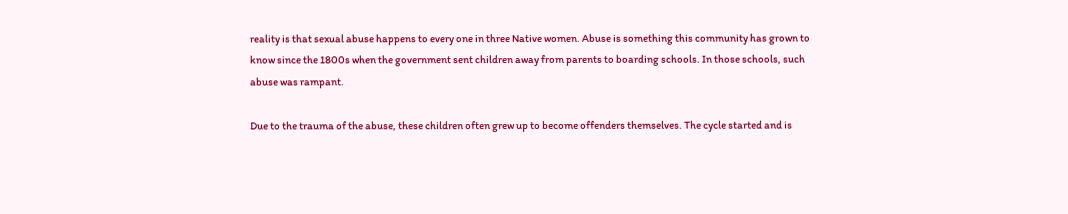reality is that sexual abuse happens to every one in three Native women. Abuse is something this community has grown to know since the 1800s when the government sent children away from parents to boarding schools. In those schools, such abuse was rampant.

Due to the trauma of the abuse, these children often grew up to become offenders themselves. The cycle started and is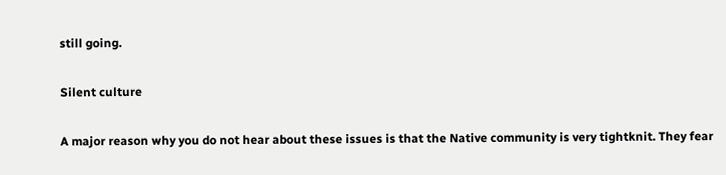still going.

Silent culture

A major reason why you do not hear about these issues is that the Native community is very tightknit. They fear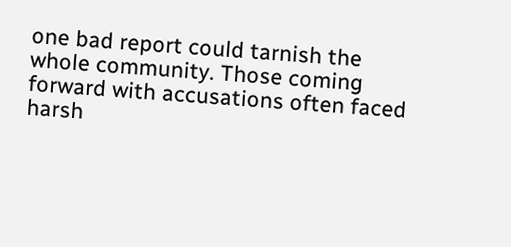one bad report could tarnish the whole community. Those coming forward with accusations often faced harsh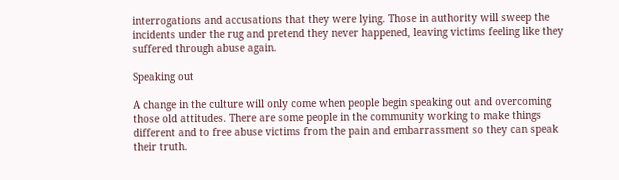interrogations and accusations that they were lying. Those in authority will sweep the incidents under the rug and pretend they never happened, leaving victims feeling like they suffered through abuse again.

Speaking out

A change in the culture will only come when people begin speaking out and overcoming those old attitudes. There are some people in the community working to make things different and to free abuse victims from the pain and embarrassment so they can speak their truth.